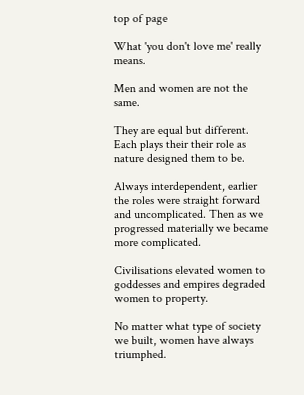top of page

What 'you don't love me' really means.

Men and women are not the same.

They are equal but different. Each plays their their role as nature designed them to be.

Always interdependent, earlier the roles were straight forward and uncomplicated. Then as we progressed materially we became more complicated.

Civilisations elevated women to goddesses and empires degraded women to property.

No matter what type of society we built, women have always triumphed.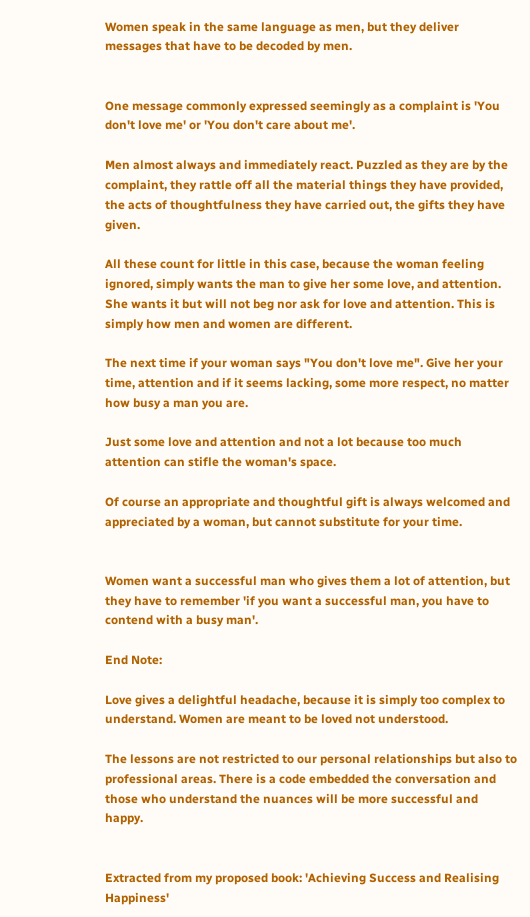Women speak in the same language as men, but they deliver messages that have to be decoded by men.


One message commonly expressed seemingly as a complaint is 'You don't love me' or 'You don't care about me'.

Men almost always and immediately react. Puzzled as they are by the complaint, they rattle off all the material things they have provided, the acts of thoughtfulness they have carried out, the gifts they have given.

All these count for little in this case, because the woman feeling ignored, simply wants the man to give her some love, and attention. She wants it but will not beg nor ask for love and attention. This is simply how men and women are different.

The next time if your woman says "You don't love me". Give her your time, attention and if it seems lacking, some more respect, no matter how busy a man you are.

Just some love and attention and not a lot because too much attention can stifle the woman's space.

Of course an appropriate and thoughtful gift is always welcomed and appreciated by a woman, but cannot substitute for your time.


Women want a successful man who gives them a lot of attention, but they have to remember 'if you want a successful man, you have to contend with a busy man'.

End Note:

Love gives a delightful headache, because it is simply too complex to understand. Women are meant to be loved not understood.

The lessons are not restricted to our personal relationships but also to professional areas. There is a code embedded the conversation and those who understand the nuances will be more successful and happy.


Extracted from my proposed book: 'Achieving Success and Realising Happiness'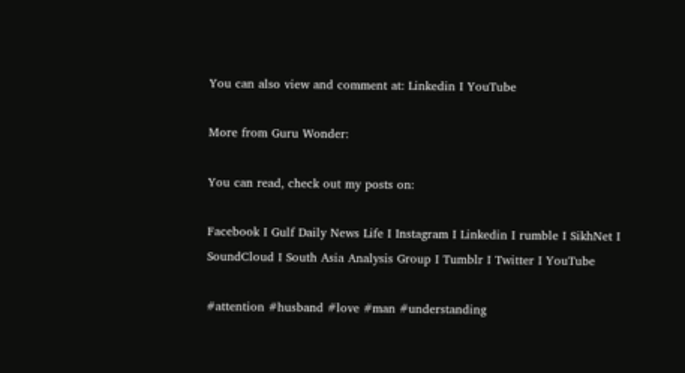You can also view and comment at: Linkedin I YouTube

More from Guru Wonder:

You can read, check out my posts on:

Facebook I Gulf Daily News Life I Instagram I Linkedin I rumble I SikhNet I SoundCloud I South Asia Analysis Group I Tumblr I Twitter I YouTube

#attention #husband #love #man #understanding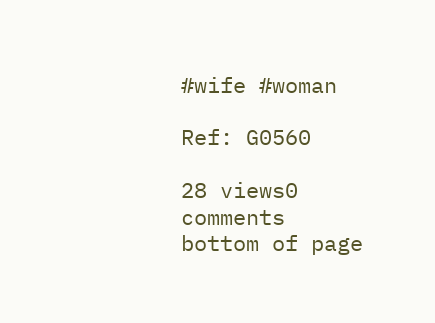#wife #woman

Ref: G0560

28 views0 comments
bottom of page